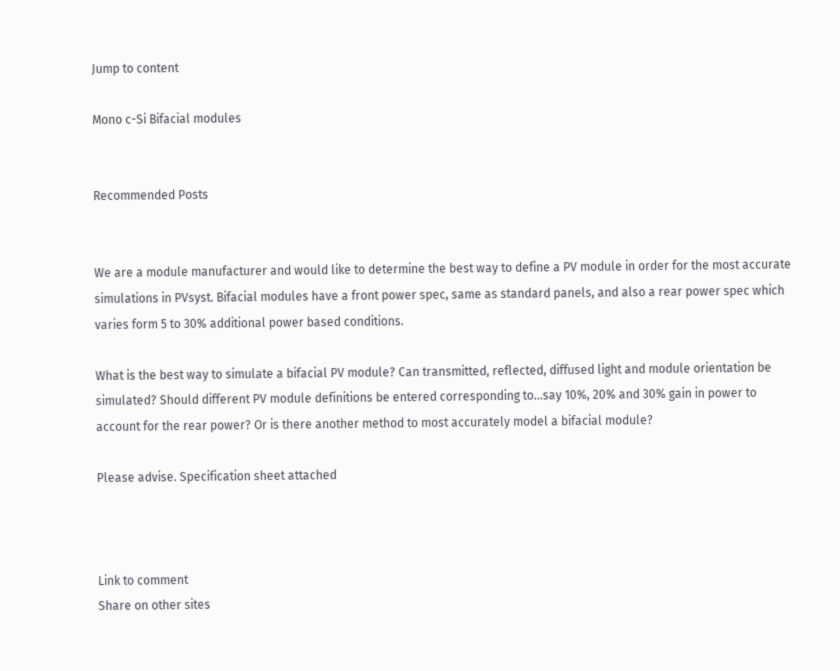Jump to content

Mono c-Si Bifacial modules


Recommended Posts


We are a module manufacturer and would like to determine the best way to define a PV module in order for the most accurate simulations in PVsyst. Bifacial modules have a front power spec, same as standard panels, and also a rear power spec which varies form 5 to 30% additional power based conditions.

What is the best way to simulate a bifacial PV module? Can transmitted, reflected, diffused light and module orientation be simulated? Should different PV module definitions be entered corresponding to...say 10%, 20% and 30% gain in power to account for the rear power? Or is there another method to most accurately model a bifacial module?

Please advise. Specification sheet attached



Link to comment
Share on other sites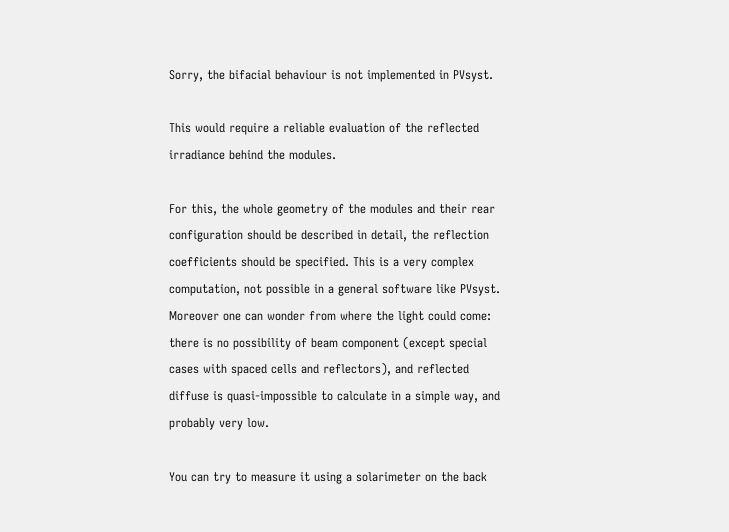Sorry, the bifacial behaviour is not implemented in PVsyst.

This would require a reliable evaluation of the reflected irradiance behind the modules.

For this, the whole geometry of the modules and their rear configuration should be described in detail, the reflection coefficients should be specified. This is a very complex computation, not possible in a general software like PVsyst. Moreover one can wonder from where the light could come: there is no possibility of beam component (except special cases with spaced cells and reflectors), and reflected diffuse is quasi-impossible to calculate in a simple way, and probably very low.

You can try to measure it using a solarimeter on the back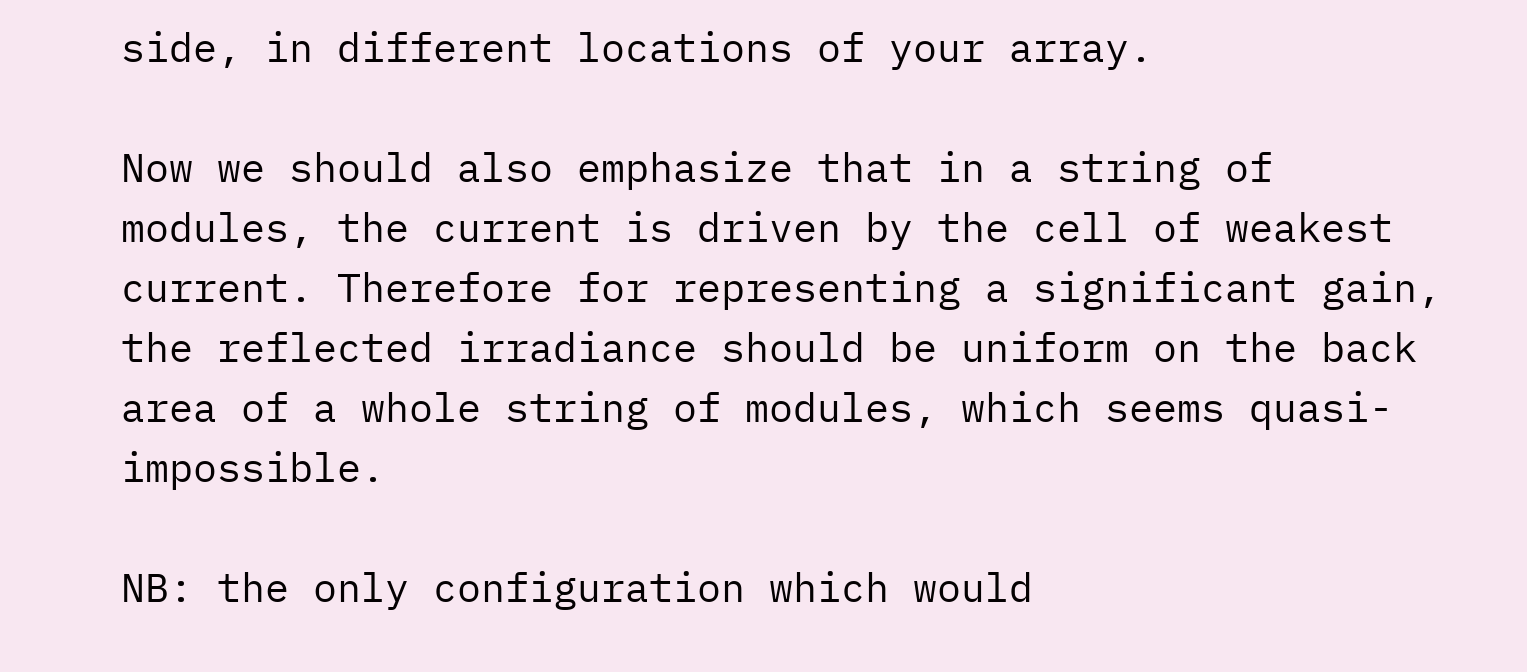side, in different locations of your array.

Now we should also emphasize that in a string of modules, the current is driven by the cell of weakest current. Therefore for representing a significant gain, the reflected irradiance should be uniform on the back area of a whole string of modules, which seems quasi-impossible.

NB: the only configuration which would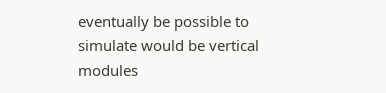eventually be possible to simulate would be vertical modules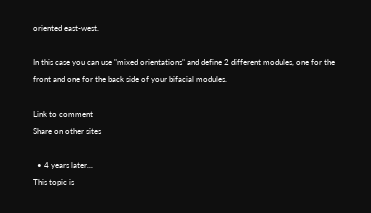oriented east-west.

In this case you can use "mixed orientations" and define 2 different modules, one for the front and one for the back side of your bifacial modules.

Link to comment
Share on other sites

  • 4 years later...
This topic is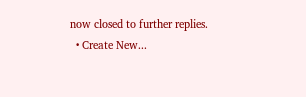now closed to further replies.
  • Create New...